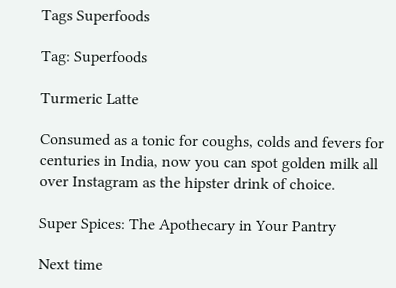Tags Superfoods

Tag: Superfoods

Turmeric Latte

Consumed as a tonic for coughs, colds and fevers for centuries in India, now you can spot golden milk all over Instagram as the hipster drink of choice.

Super Spices: The Apothecary in Your Pantry

Next time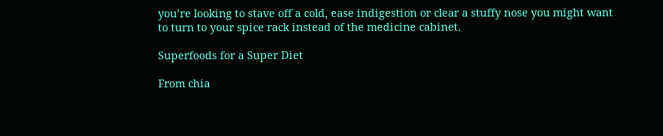you’re looking to stave off a cold, ease indigestion or clear a stuffy nose you might want to turn to your spice rack instead of the medicine cabinet.

Superfoods for a Super Diet

From chia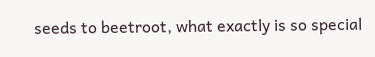seeds to beetroot, what exactly is so special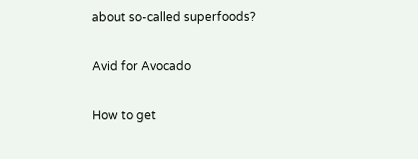about so-called superfoods?

Avid for Avocado

How to get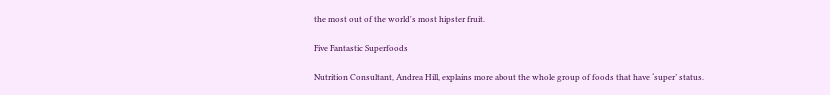the most out of the world's most hipster fruit.

Five Fantastic Superfoods

Nutrition Consultant, Andrea Hill, explains more about the whole group of foods that have ‘super’ status.